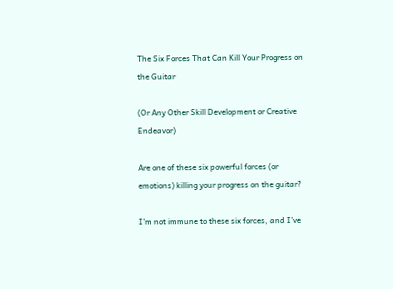The Six Forces That Can Kill Your Progress on the Guitar

(Or Any Other Skill Development or Creative Endeavor)

Are one of these six powerful forces (or emotions) killing your progress on the guitar?

I’m not immune to these six forces, and I’ve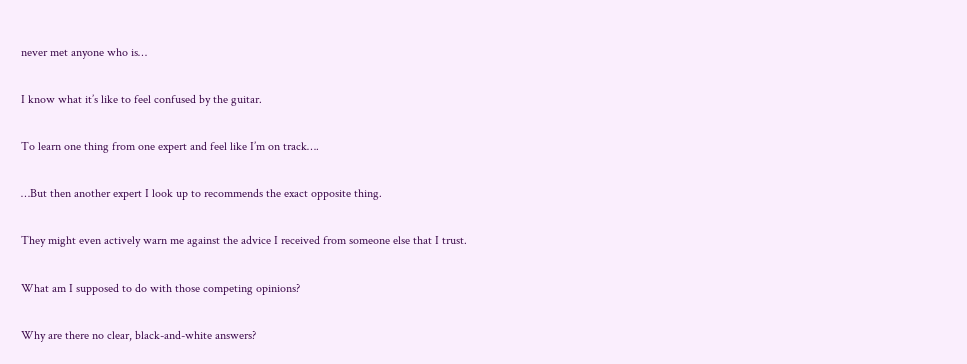never met anyone who is…

I know what it’s like to feel confused by the guitar.

To learn one thing from one expert and feel like I’m on track….

…But then another expert I look up to recommends the exact opposite thing.

They might even actively warn me against the advice I received from someone else that I trust.

What am I supposed to do with those competing opinions?

Why are there no clear, black-and-white answers?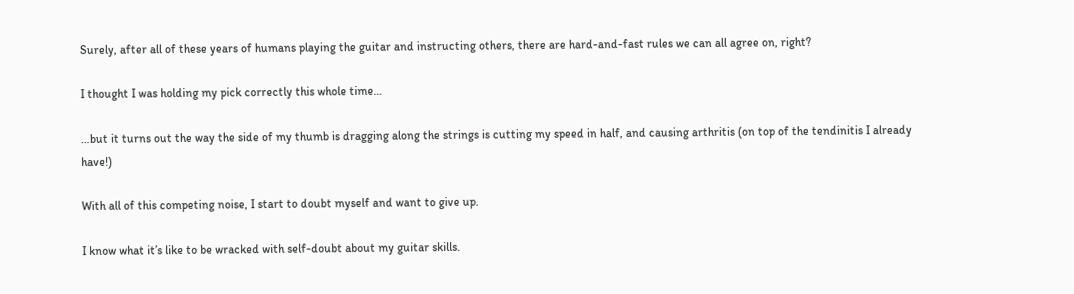Surely, after all of these years of humans playing the guitar and instructing others, there are hard-and-fast rules we can all agree on, right?

I thought I was holding my pick correctly this whole time…

…but it turns out the way the side of my thumb is dragging along the strings is cutting my speed in half, and causing arthritis (on top of the tendinitis I already have!)

With all of this competing noise, I start to doubt myself and want to give up.

I know what it’s like to be wracked with self-doubt about my guitar skills.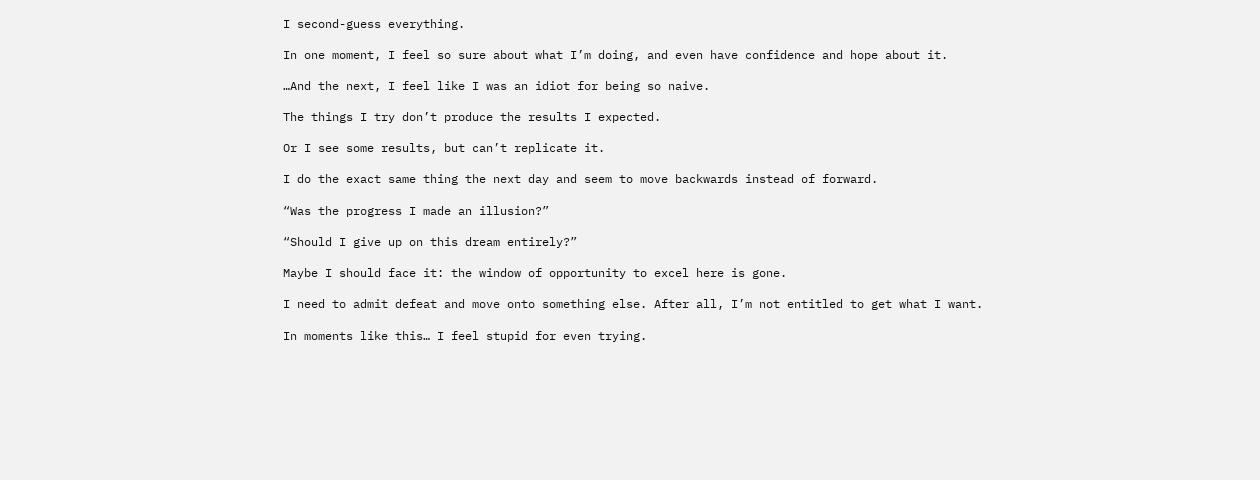I second-guess everything.

In one moment, I feel so sure about what I’m doing, and even have confidence and hope about it.

…And the next, I feel like I was an idiot for being so naive.

The things I try don’t produce the results I expected.

Or I see some results, but can’t replicate it.

I do the exact same thing the next day and seem to move backwards instead of forward.

“Was the progress I made an illusion?”

“Should I give up on this dream entirely?”

Maybe I should face it: the window of opportunity to excel here is gone.

I need to admit defeat and move onto something else. After all, I’m not entitled to get what I want.

In moments like this… I feel stupid for even trying.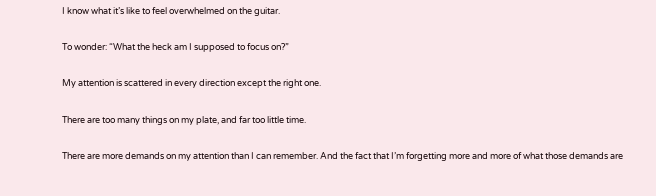I know what it’s like to feel overwhelmed on the guitar.

To wonder: “What the heck am I supposed to focus on?”

My attention is scattered in every direction except the right one.

There are too many things on my plate, and far too little time.

There are more demands on my attention than I can remember. And the fact that I’m forgetting more and more of what those demands are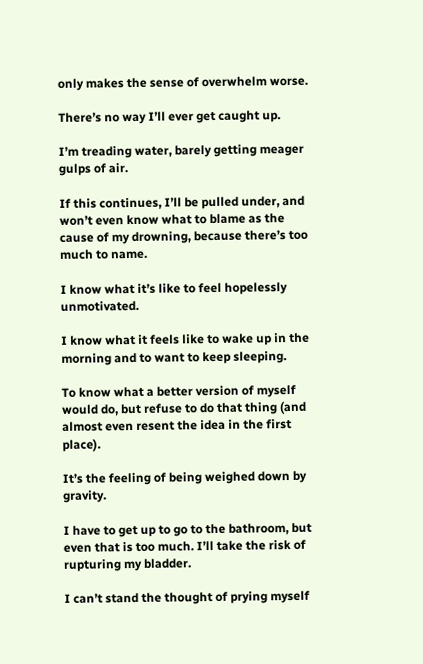only makes the sense of overwhelm worse.

There’s no way I’ll ever get caught up.

I’m treading water, barely getting meager gulps of air.

If this continues, I’ll be pulled under, and won’t even know what to blame as the cause of my drowning, because there’s too much to name.

I know what it’s like to feel hopelessly unmotivated.

I know what it feels like to wake up in the morning and to want to keep sleeping.

To know what a better version of myself would do, but refuse to do that thing (and almost even resent the idea in the first place).

It’s the feeling of being weighed down by gravity.

I have to get up to go to the bathroom, but even that is too much. I’ll take the risk of rupturing my bladder.

I can’t stand the thought of prying myself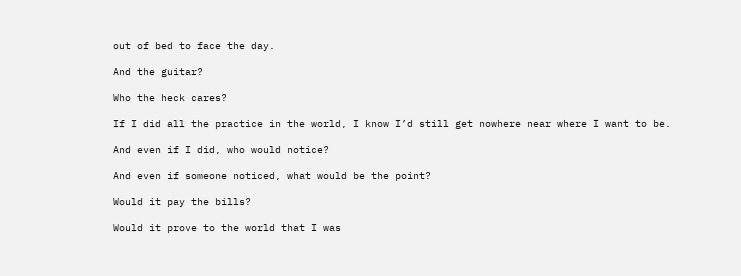out of bed to face the day.

And the guitar?

Who the heck cares?

If I did all the practice in the world, I know I’d still get nowhere near where I want to be.

And even if I did, who would notice?

And even if someone noticed, what would be the point?

Would it pay the bills?

Would it prove to the world that I was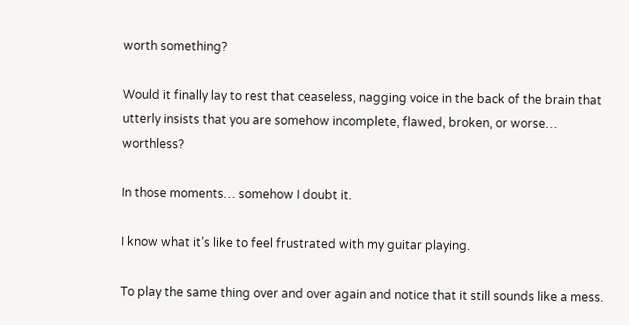worth something?

Would it finally lay to rest that ceaseless, nagging voice in the back of the brain that utterly insists that you are somehow incomplete, flawed, broken, or worse… worthless?

In those moments… somehow I doubt it.

I know what it’s like to feel frustrated with my guitar playing.

To play the same thing over and over again and notice that it still sounds like a mess.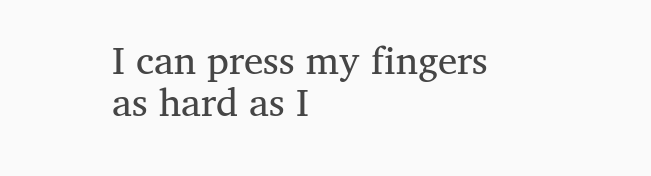I can press my fingers as hard as I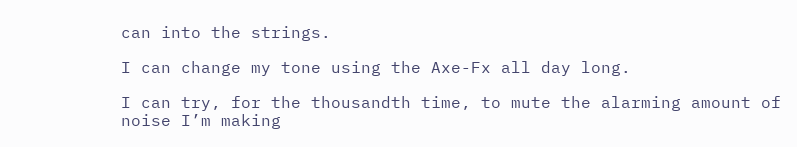can into the strings.

I can change my tone using the Axe-Fx all day long.

I can try, for the thousandth time, to mute the alarming amount of noise I’m making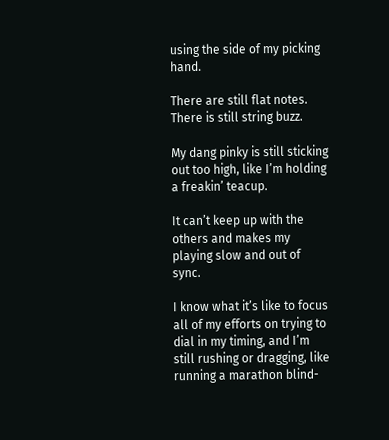using the side of my picking hand.

There are still flat notes. There is still string buzz.

My dang pinky is still sticking out too high, like I’m holding a freakin’ teacup.

It can’t keep up with the others and makes my playing slow and out of sync.

I know what it’s like to focus all of my efforts on trying to dial in my timing, and I’m still rushing or dragging, like running a marathon blind-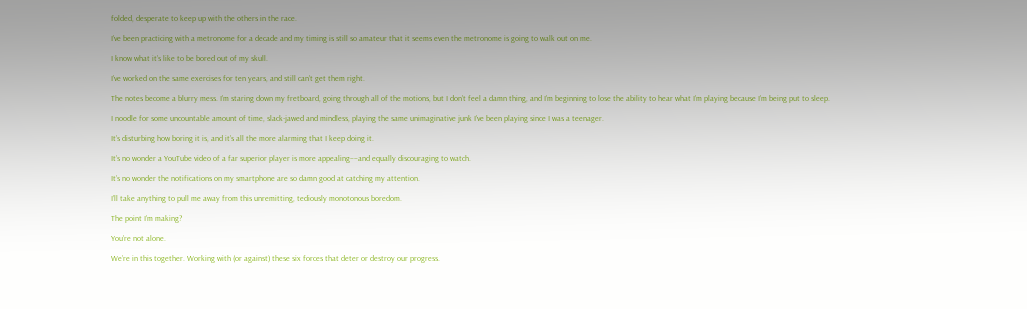folded, desperate to keep up with the others in the race.

I’ve been practicing with a metronome for a decade and my timing is still so amateur that it seems even the metronome is going to walk out on me.

I know what it’s like to be bored out of my skull.

I’ve worked on the same exercises for ten years, and still can’t get them right.

The notes become a blurry mess. I’m staring down my fretboard, going through all of the motions, but I don’t feel a damn thing, and I’m beginning to lose the ability to hear what I’m playing because I’m being put to sleep.

I noodle for some uncountable amount of time, slack-jawed and mindless, playing the same unimaginative junk I’ve been playing since I was a teenager.

It’s disturbing how boring it is, and it’s all the more alarming that I keep doing it.

It’s no wonder a YouTube video of a far superior player is more appealing––and equally discouraging to watch.

It’s no wonder the notifications on my smartphone are so damn good at catching my attention.

I’ll take anything to pull me away from this unremitting, tediously monotonous boredom.

The point I’m making?

You’re not alone.

We’re in this together. Working with (or against) these six forces that deter or destroy our progress.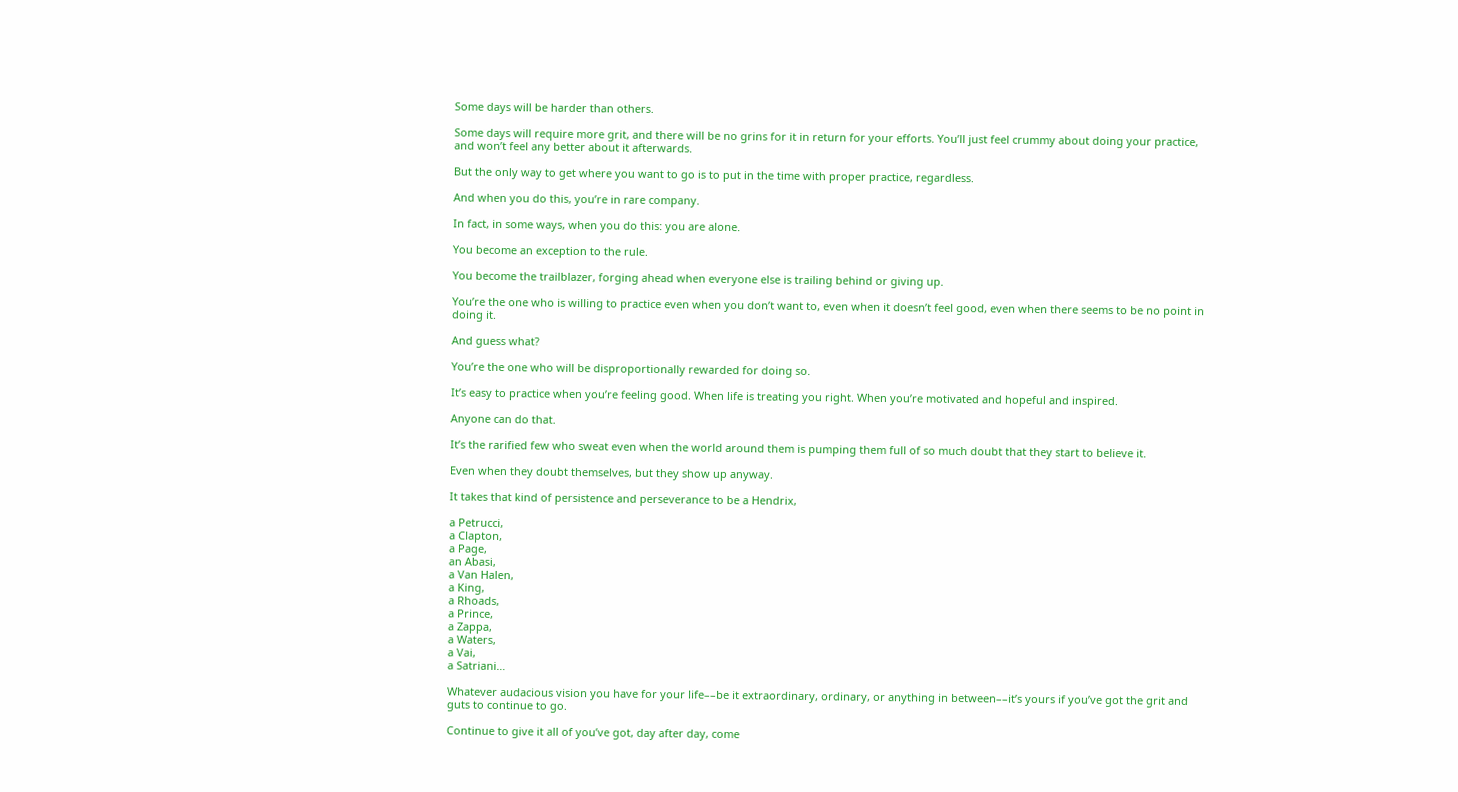Some days will be harder than others.

Some days will require more grit, and there will be no grins for it in return for your efforts. You’ll just feel crummy about doing your practice, and won’t feel any better about it afterwards.

But the only way to get where you want to go is to put in the time with proper practice, regardless.

And when you do this, you’re in rare company.

In fact, in some ways, when you do this: you are alone.

You become an exception to the rule.

You become the trailblazer, forging ahead when everyone else is trailing behind or giving up.

You’re the one who is willing to practice even when you don’t want to, even when it doesn’t feel good, even when there seems to be no point in doing it.

And guess what?

You’re the one who will be disproportionally rewarded for doing so.

It’s easy to practice when you’re feeling good. When life is treating you right. When you’re motivated and hopeful and inspired.

Anyone can do that.

It’s the rarified few who sweat even when the world around them is pumping them full of so much doubt that they start to believe it.

Even when they doubt themselves, but they show up anyway.

It takes that kind of persistence and perseverance to be a Hendrix,

a Petrucci,
a Clapton,
a Page,
an Abasi,
a Van Halen,
a King,
a Rhoads,
a Prince,
a Zappa,
a Waters,
a Vai,
a Satriani…

Whatever audacious vision you have for your life––be it extraordinary, ordinary, or anything in between––it’s yours if you’ve got the grit and guts to continue to go.

Continue to give it all of you’ve got, day after day, come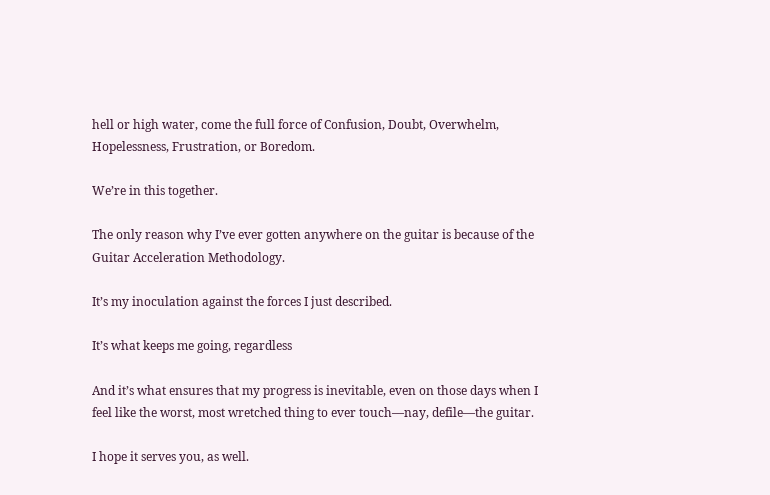hell or high water, come the full force of Confusion, Doubt, Overwhelm, Hopelessness, Frustration, or Boredom.

We’re in this together.

The only reason why I’ve ever gotten anywhere on the guitar is because of the Guitar Acceleration Methodology.

It’s my inoculation against the forces I just described.

It’s what keeps me going, regardless

And it’s what ensures that my progress is inevitable, even on those days when I feel like the worst, most wretched thing to ever touch––nay, defile––the guitar.

I hope it serves you, as well.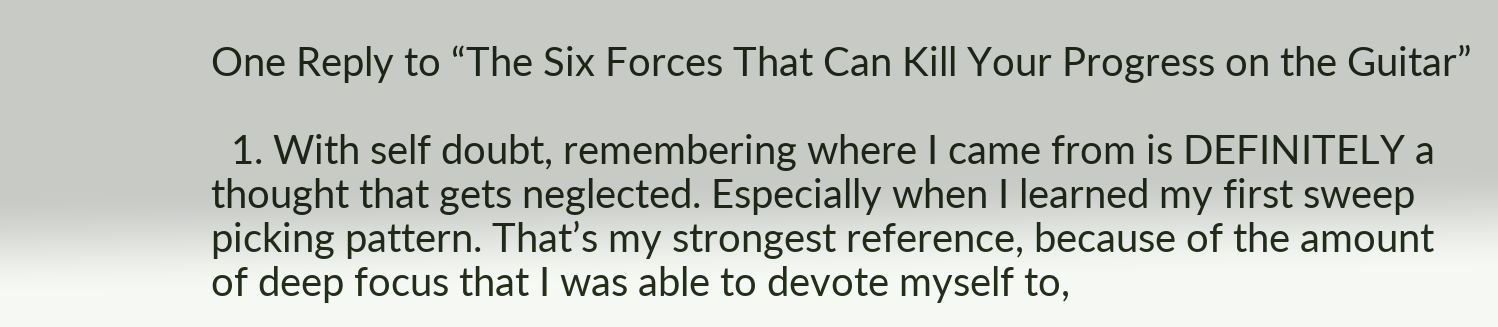One Reply to “The Six Forces That Can Kill Your Progress on the Guitar”

  1. With self doubt, remembering where I came from is DEFINITELY a thought that gets neglected. Especially when I learned my first sweep picking pattern. That’s my strongest reference, because of the amount of deep focus that I was able to devote myself to,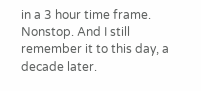in a 3 hour time frame. Nonstop. And I still remember it to this day, a decade later.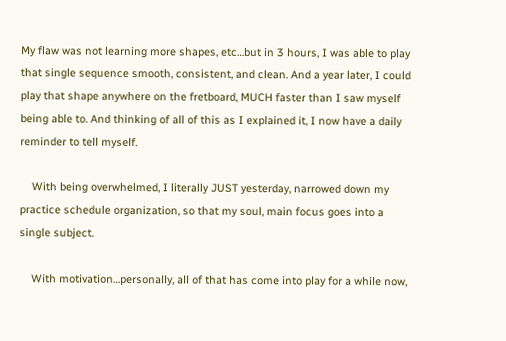My flaw was not learning more shapes, etc…but in 3 hours, I was able to play that single sequence smooth, consistent, and clean. And a year later, I could play that shape anywhere on the fretboard, MUCH faster than I saw myself being able to. And thinking of all of this as I explained it, I now have a daily reminder to tell myself.

    With being overwhelmed, I literally JUST yesterday, narrowed down my practice schedule organization, so that my soul, main focus goes into a single subject.

    With motivation…personally, all of that has come into play for a while now,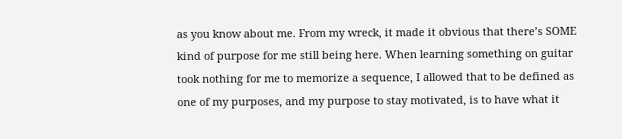as you know about me. From my wreck, it made it obvious that there’s SOME kind of purpose for me still being here. When learning something on guitar took nothing for me to memorize a sequence, I allowed that to be defined as one of my purposes, and my purpose to stay motivated, is to have what it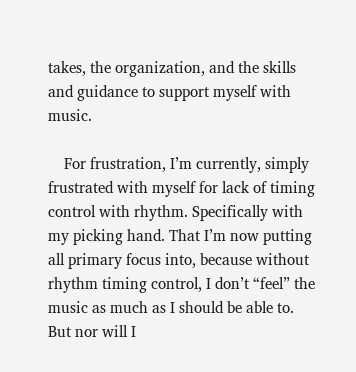takes, the organization, and the skills and guidance to support myself with music.

    For frustration, I’m currently, simply frustrated with myself for lack of timing control with rhythm. Specifically with my picking hand. That I’m now putting all primary focus into, because without rhythm timing control, I don’t “feel” the music as much as I should be able to. But nor will I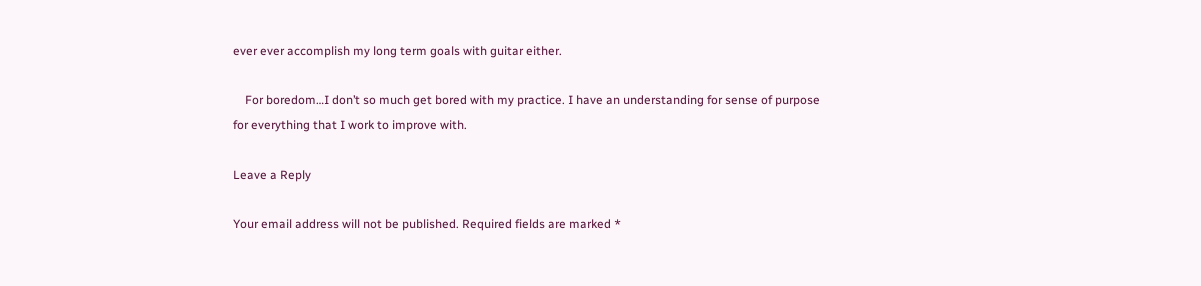ever ever accomplish my long term goals with guitar either.

    For boredom…I don’t so much get bored with my practice. I have an understanding for sense of purpose for everything that I work to improve with.

Leave a Reply

Your email address will not be published. Required fields are marked *